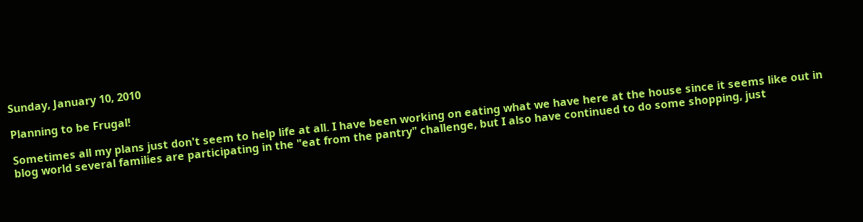Sunday, January 10, 2010

Planning to be Frugal!

Sometimes all my plans just don't seem to help life at all. I have been working on eating what we have here at the house since it seems like out in blog world several families are participating in the "eat from the pantry" challenge, but I also have continued to do some shopping, just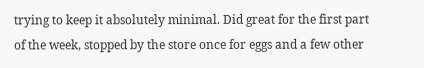trying to keep it absolutely minimal. Did great for the first part of the week, stopped by the store once for eggs and a few other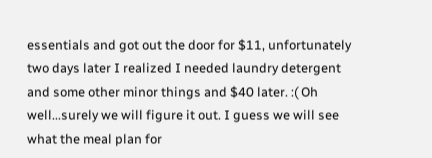essentials and got out the door for $11, unfortunately two days later I realized I needed laundry detergent and some other minor things and $40 later. :( Oh well...surely we will figure it out. I guess we will see what the meal plan for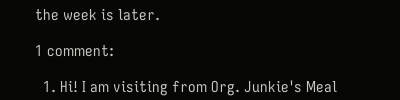the week is later.

1 comment:

  1. Hi! I am visiting from Org. Junkie's Meal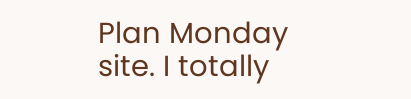Plan Monday site. I totally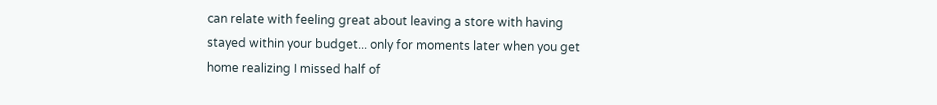can relate with feeling great about leaving a store with having stayed within your budget... only for moments later when you get home realizing I missed half of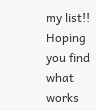my list!! Hoping you find what works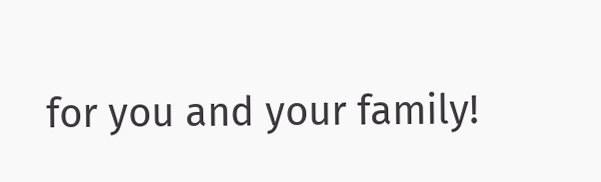for you and your family!